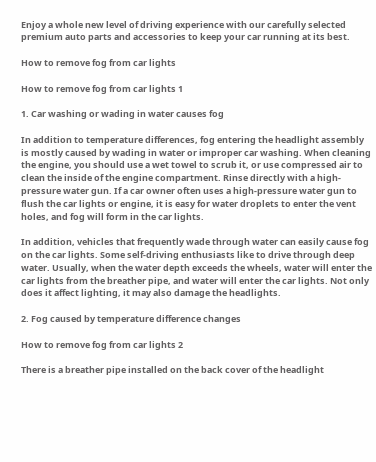Enjoy a whole new level of driving experience with our carefully selected premium auto parts and accessories to keep your car running at its best.

How to remove fog from car lights

How to remove fog from car lights 1

1. Car washing or wading in water causes fog

In addition to temperature differences, fog entering the headlight assembly is mostly caused by wading in water or improper car washing. When cleaning the engine, you should use a wet towel to scrub it, or use compressed air to clean the inside of the engine compartment. Rinse directly with a high-pressure water gun. If a car owner often uses a high-pressure water gun to flush the car lights or engine, it is easy for water droplets to enter the vent holes, and fog will form in the car lights.

In addition, vehicles that frequently wade through water can easily cause fog on the car lights. Some self-driving enthusiasts like to drive through deep water. Usually, when the water depth exceeds the wheels, water will enter the car lights from the breather pipe, and water will enter the car lights. Not only does it affect lighting, it may also damage the headlights.

2. Fog caused by temperature difference changes

How to remove fog from car lights 2

There is a breather pipe installed on the back cover of the headlight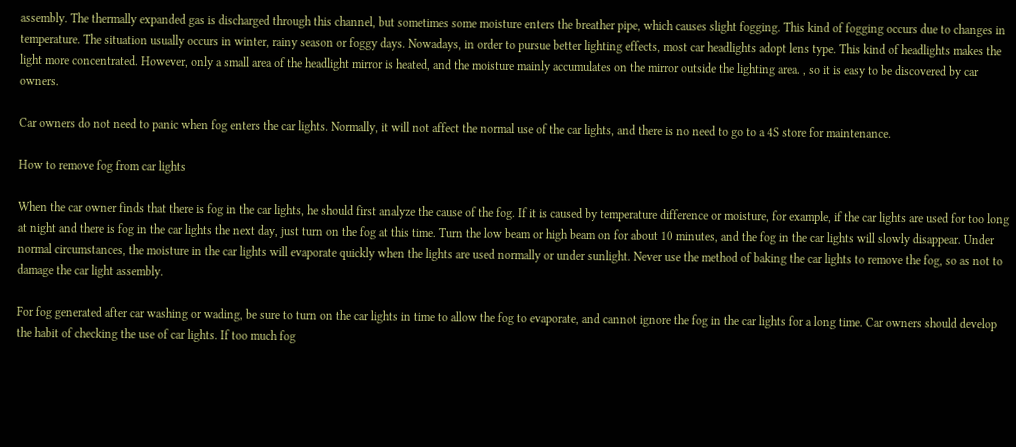assembly. The thermally expanded gas is discharged through this channel, but sometimes some moisture enters the breather pipe, which causes slight fogging. This kind of fogging occurs due to changes in temperature. The situation usually occurs in winter, rainy season or foggy days. Nowadays, in order to pursue better lighting effects, most car headlights adopt lens type. This kind of headlights makes the light more concentrated. However, only a small area of the headlight mirror is heated, and the moisture mainly accumulates on the mirror outside the lighting area. , so it is easy to be discovered by car owners.

Car owners do not need to panic when fog enters the car lights. Normally, it will not affect the normal use of the car lights, and there is no need to go to a 4S store for maintenance.

How to remove fog from car lights

When the car owner finds that there is fog in the car lights, he should first analyze the cause of the fog. If it is caused by temperature difference or moisture, for example, if the car lights are used for too long at night and there is fog in the car lights the next day, just turn on the fog at this time. Turn the low beam or high beam on for about 10 minutes, and the fog in the car lights will slowly disappear. Under normal circumstances, the moisture in the car lights will evaporate quickly when the lights are used normally or under sunlight. Never use the method of baking the car lights to remove the fog, so as not to damage the car light assembly.

For fog generated after car washing or wading, be sure to turn on the car lights in time to allow the fog to evaporate, and cannot ignore the fog in the car lights for a long time. Car owners should develop the habit of checking the use of car lights. If too much fog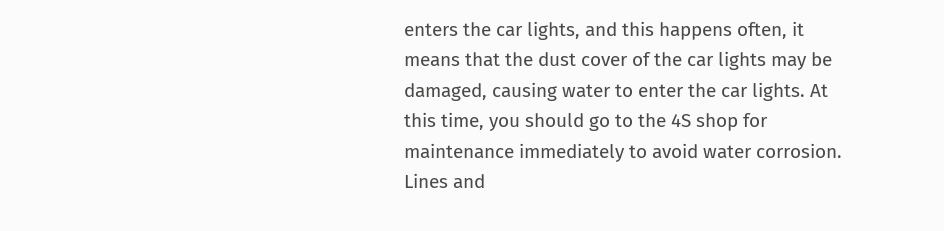enters the car lights, and this happens often, it means that the dust cover of the car lights may be damaged, causing water to enter the car lights. At this time, you should go to the 4S shop for maintenance immediately to avoid water corrosion. Lines and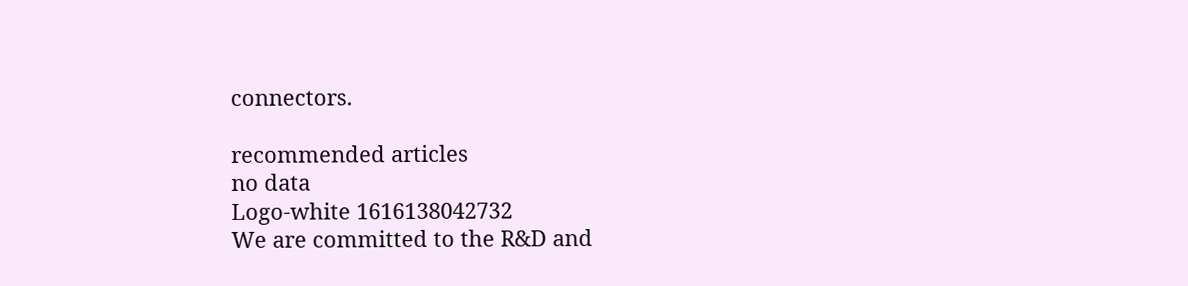connectors.

recommended articles
no data
Logo-white 1616138042732
We are committed to the R&D and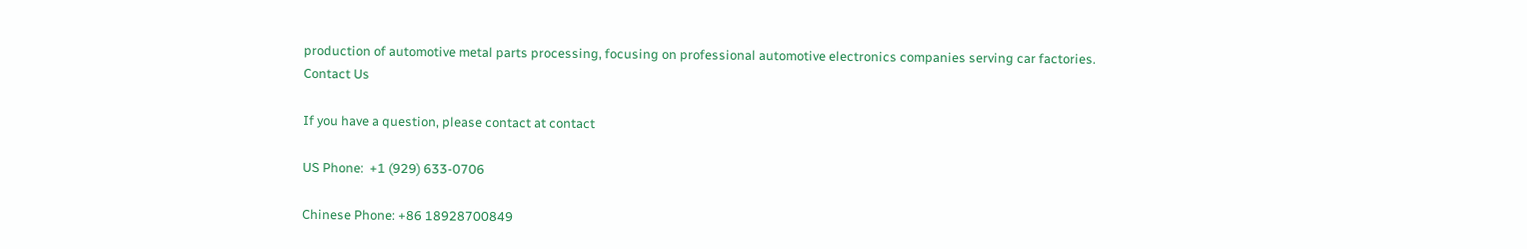production of automotive metal parts processing, focusing on professional automotive electronics companies serving car factories.
Contact Us

If you have a question, please contact at contact

US Phone:  +1 (929) 633-0706

Chinese Phone: +86 18928700849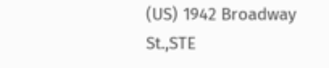(US) 1942 Broadway St.,STE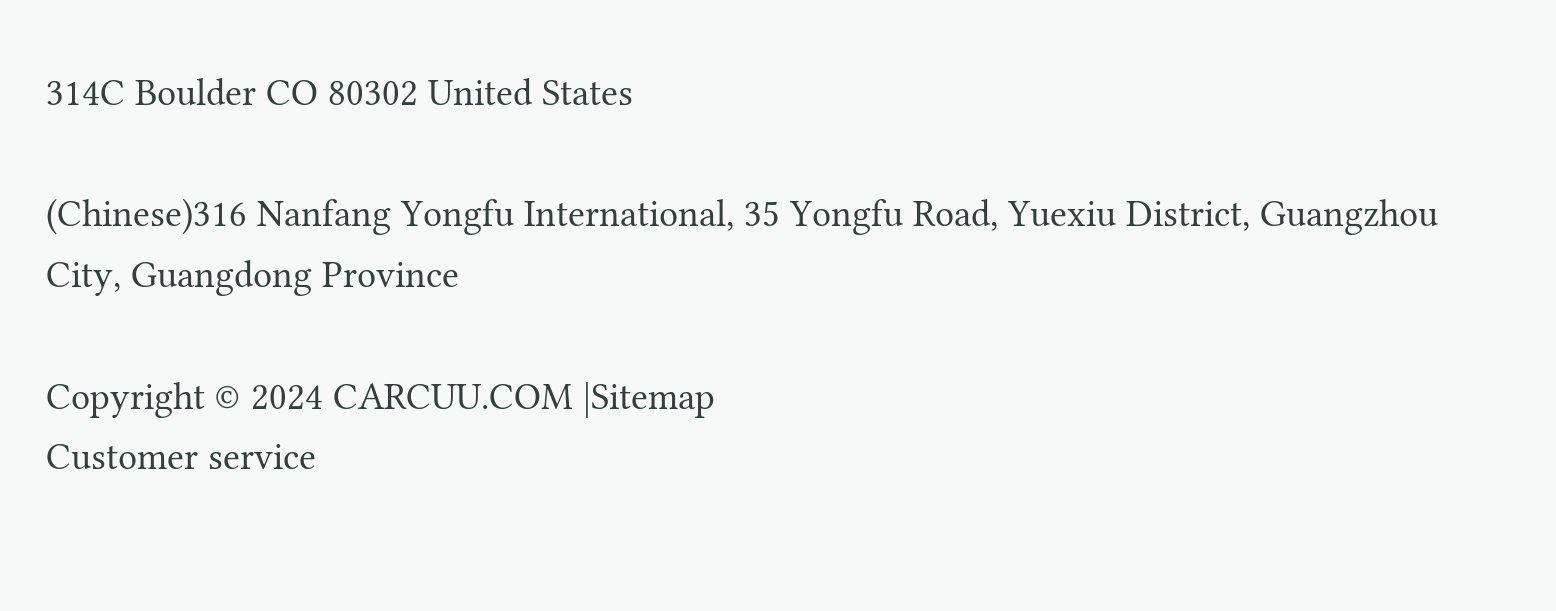314C Boulder CO 80302 United States

(Chinese)316 Nanfang Yongfu International, 35 Yongfu Road, Yuexiu District, Guangzhou City, Guangdong Province

Copyright © 2024 CARCUU.COM |Sitemap
Customer service